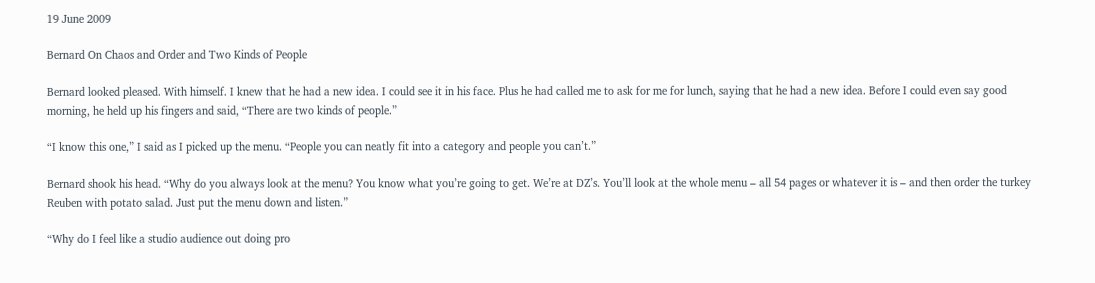19 June 2009

Bernard On Chaos and Order and Two Kinds of People

Bernard looked pleased. With himself. I knew that he had a new idea. I could see it in his face. Plus he had called me to ask for me for lunch, saying that he had a new idea. Before I could even say good morning, he held up his fingers and said, “There are two kinds of people.”

“I know this one,” I said as I picked up the menu. “People you can neatly fit into a category and people you can’t.”

Bernard shook his head. “Why do you always look at the menu? You know what you’re going to get. We’re at DZ’s. You’ll look at the whole menu – all 54 pages or whatever it is – and then order the turkey Reuben with potato salad. Just put the menu down and listen.”

“Why do I feel like a studio audience out doing pro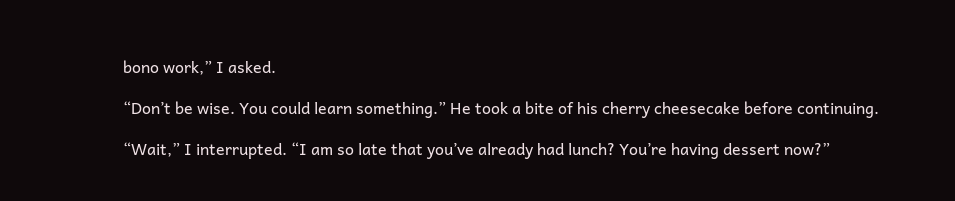bono work,” I asked.

“Don’t be wise. You could learn something.” He took a bite of his cherry cheesecake before continuing.

“Wait,” I interrupted. “I am so late that you’ve already had lunch? You’re having dessert now?”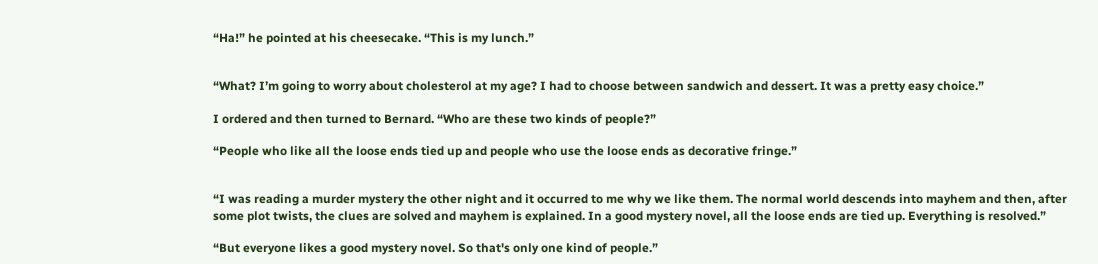“Ha!” he pointed at his cheesecake. “This is my lunch.”


“What? I’m going to worry about cholesterol at my age? I had to choose between sandwich and dessert. It was a pretty easy choice.”

I ordered and then turned to Bernard. “Who are these two kinds of people?”

“People who like all the loose ends tied up and people who use the loose ends as decorative fringe.”


“I was reading a murder mystery the other night and it occurred to me why we like them. The normal world descends into mayhem and then, after some plot twists, the clues are solved and mayhem is explained. In a good mystery novel, all the loose ends are tied up. Everything is resolved.”

“But everyone likes a good mystery novel. So that's only one kind of people.”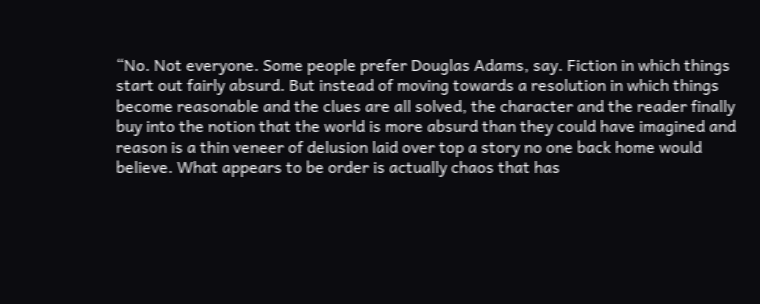“No. Not everyone. Some people prefer Douglas Adams, say. Fiction in which things start out fairly absurd. But instead of moving towards a resolution in which things become reasonable and the clues are all solved, the character and the reader finally buy into the notion that the world is more absurd than they could have imagined and reason is a thin veneer of delusion laid over top a story no one back home would believe. What appears to be order is actually chaos that has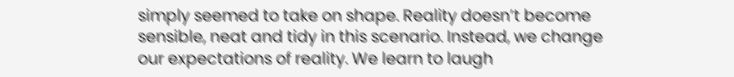simply seemed to take on shape. Reality doesn’t become sensible, neat and tidy in this scenario. Instead, we change our expectations of reality. We learn to laugh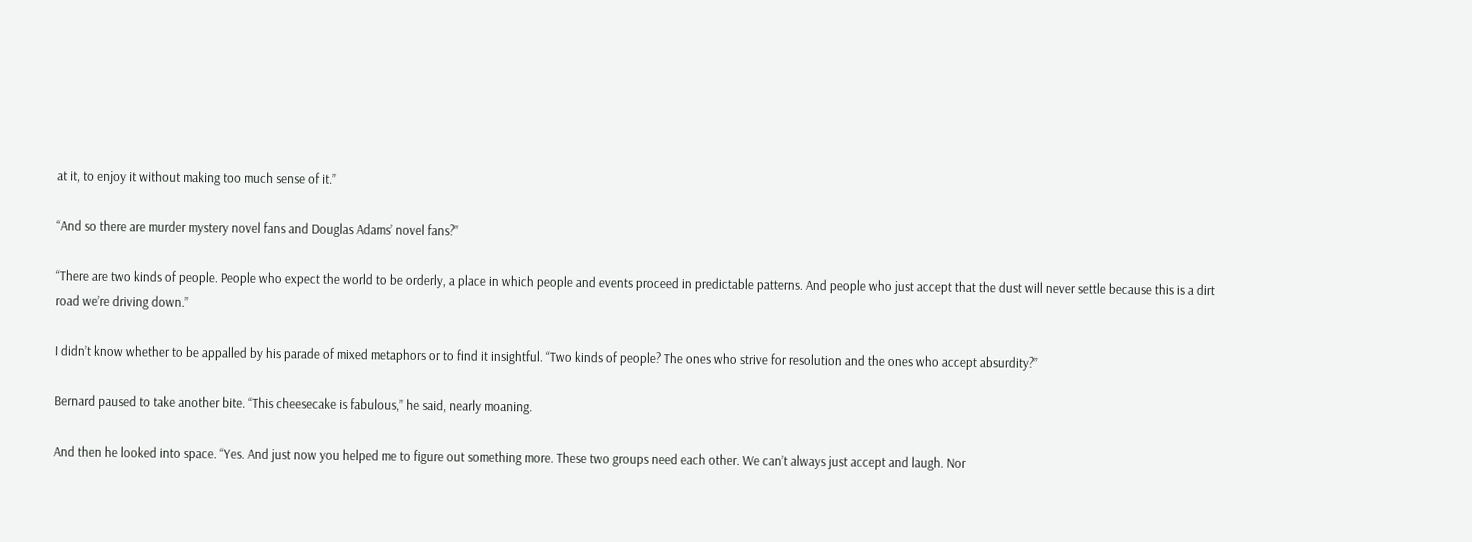at it, to enjoy it without making too much sense of it.”

“And so there are murder mystery novel fans and Douglas Adams’ novel fans?”

“There are two kinds of people. People who expect the world to be orderly, a place in which people and events proceed in predictable patterns. And people who just accept that the dust will never settle because this is a dirt road we’re driving down.”

I didn’t know whether to be appalled by his parade of mixed metaphors or to find it insightful. “Two kinds of people? The ones who strive for resolution and the ones who accept absurdity?”

Bernard paused to take another bite. “This cheesecake is fabulous,” he said, nearly moaning.

And then he looked into space. “Yes. And just now you helped me to figure out something more. These two groups need each other. We can’t always just accept and laugh. Nor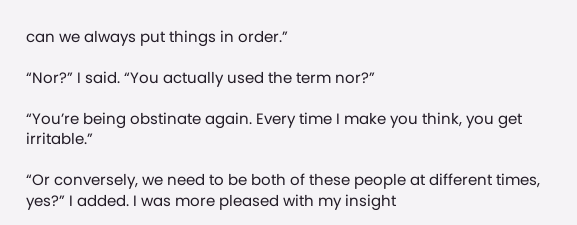can we always put things in order.”

“Nor?” I said. “You actually used the term nor?”

“You’re being obstinate again. Every time I make you think, you get irritable.”

“Or conversely, we need to be both of these people at different times, yes?” I added. I was more pleased with my insight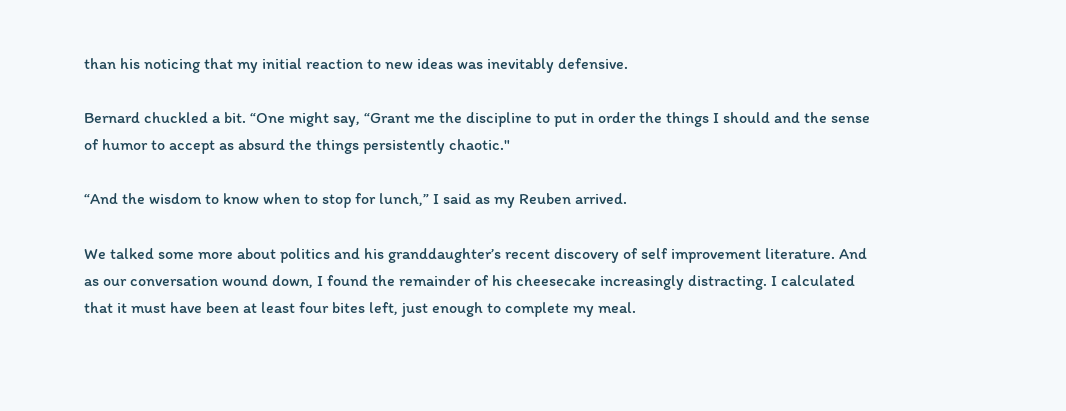than his noticing that my initial reaction to new ideas was inevitably defensive.

Bernard chuckled a bit. “One might say, “Grant me the discipline to put in order the things I should and the sense of humor to accept as absurd the things persistently chaotic."

“And the wisdom to know when to stop for lunch,” I said as my Reuben arrived.

We talked some more about politics and his granddaughter’s recent discovery of self improvement literature. And as our conversation wound down, I found the remainder of his cheesecake increasingly distracting. I calculated that it must have been at least four bites left, just enough to complete my meal.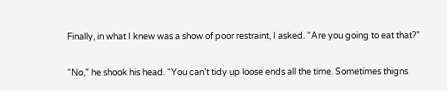Finally, in what I knew was a show of poor restraint, I asked. “Are you going to eat that?”

“No,” he shook his head. “You can’t tidy up loose ends all the time. Sometimes thigns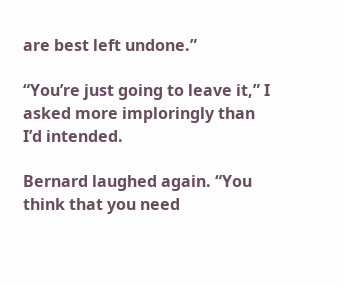are best left undone.”

“You’re just going to leave it,” I asked more imploringly than I’d intended.

Bernard laughed again. “You think that you need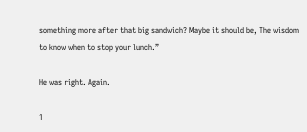something more after that big sandwich? Maybe it should be, The wisdom to know when to stop your lunch.”

He was right. Again.

1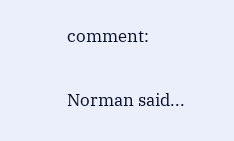comment:

Norman said...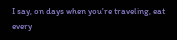I say, on days when you're traveling, eat every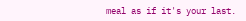meal as if it's your last.